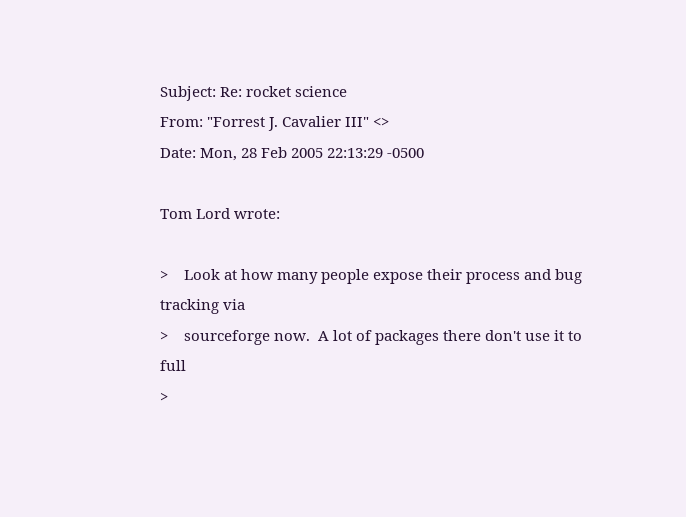Subject: Re: rocket science
From: "Forrest J. Cavalier III" <>
Date: Mon, 28 Feb 2005 22:13:29 -0500

Tom Lord wrote:

>    Look at how many people expose their process and bug tracking via
>    sourceforge now.  A lot of packages there don't use it to full
>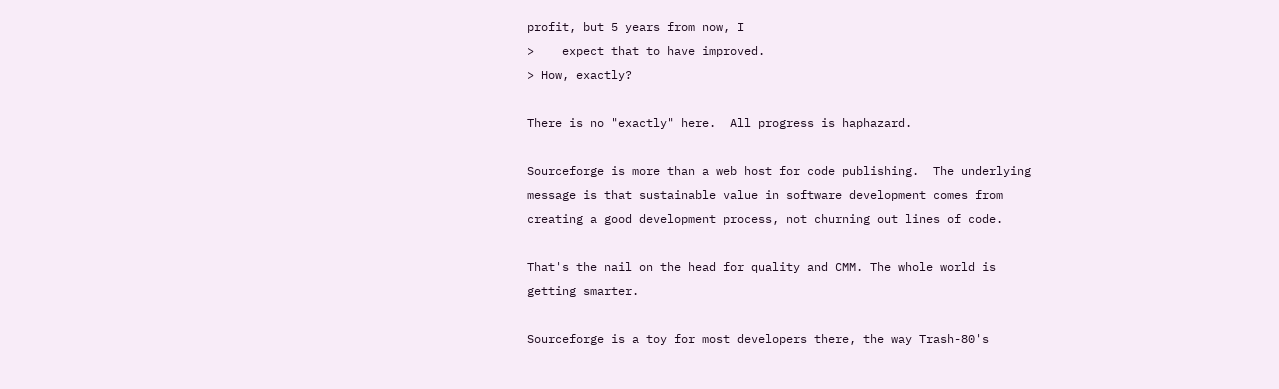profit, but 5 years from now, I
>    expect that to have improved.
> How, exactly?

There is no "exactly" here.  All progress is haphazard.

Sourceforge is more than a web host for code publishing.  The underlying
message is that sustainable value in software development comes from
creating a good development process, not churning out lines of code.

That's the nail on the head for quality and CMM. The whole world is
getting smarter.

Sourceforge is a toy for most developers there, the way Trash-80's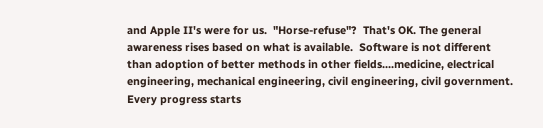and Apple II's were for us.  "Horse-refuse"?  That's OK. The general
awareness rises based on what is available.  Software is not different
than adoption of better methods in other fields....medicine, electrical
engineering, mechanical engineering, civil engineering, civil government.
Every progress starts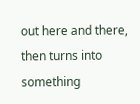out here and there, then turns into something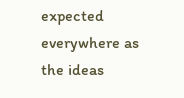expected everywhere as the ideas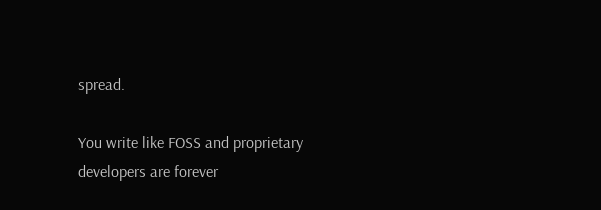spread.

You write like FOSS and proprietary developers are forever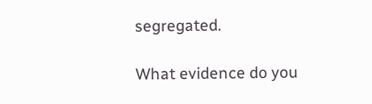segregated.

What evidence do you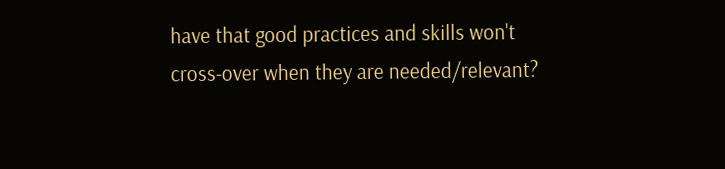have that good practices and skills won't
cross-over when they are needed/relevant?